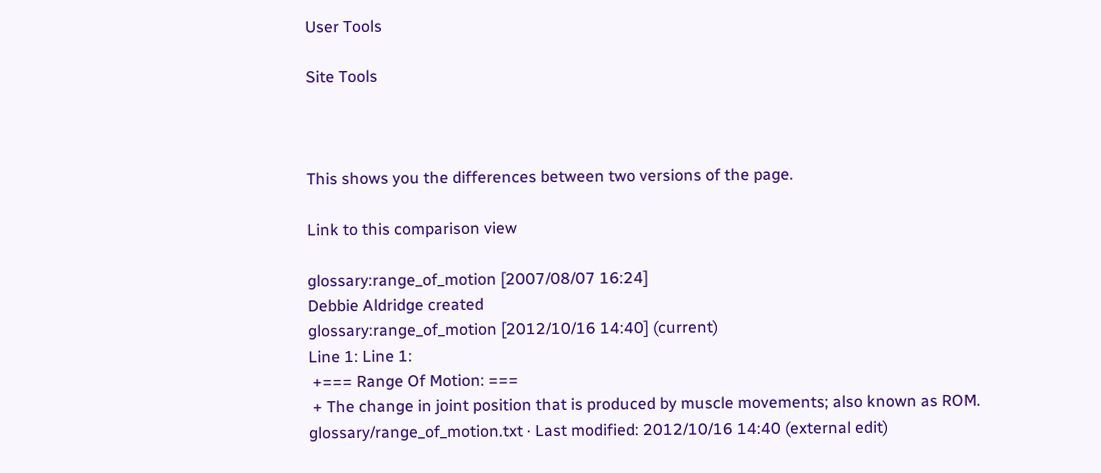User Tools

Site Tools



This shows you the differences between two versions of the page.

Link to this comparison view

glossary:range_of_motion [2007/08/07 16:24]
Debbie Aldridge created
glossary:range_of_motion [2012/10/16 14:40] (current)
Line 1: Line 1:
 +=== Range Of Motion: ===
 + The change in joint position that is produced by muscle movements; also known as ROM.
glossary/range_of_motion.txt · Last modified: 2012/10/16 14:40 (external edit)